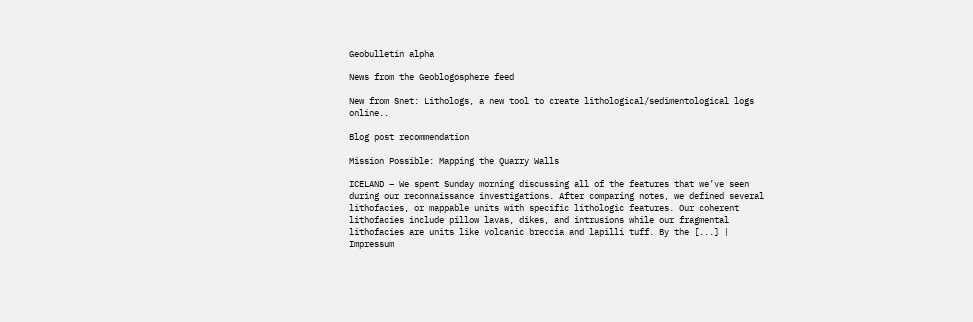Geobulletin alpha

News from the Geoblogosphere feed

New from Snet: Lithologs, a new tool to create lithological/sedimentological logs online..

Blog post recommendation

Mission Possible: Mapping the Quarry Walls

ICELAND – We spent Sunday morning discussing all of the features that we’ve seen during our reconnaissance investigations. After comparing notes, we defined several lithofacies, or mappable units with specific lithologic features. Our coherent lithofacies include pillow lavas, dikes, and intrusions while our fragmental lithofacies are units like volcanic breccia and lapilli tuff. By the [...] | Impressum